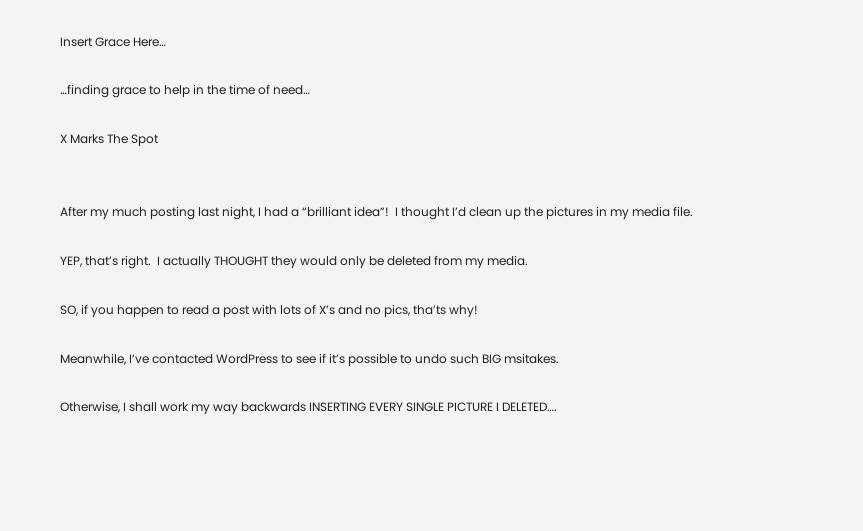Insert Grace Here…

…finding grace to help in the time of need…

X Marks The Spot


After my much posting last night, I had a “brilliant idea”!  I thought I’d clean up the pictures in my media file.

YEP, that’s right.  I actually THOUGHT they would only be deleted from my media.

SO, if you happen to read a post with lots of X’s and no pics, tha’ts why!

Meanwhile, I’ve contacted WordPress to see if it’s possible to undo such BIG msitakes.

Otherwise, I shall work my way backwards INSERTING EVERY SINGLE PICTURE I DELETED….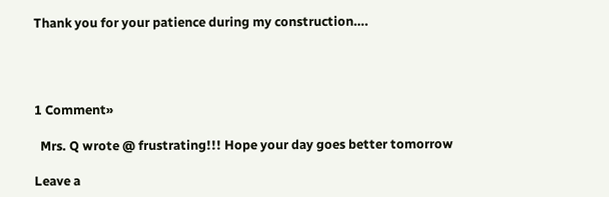Thank you for your patience during my construction….




1 Comment»

  Mrs. Q wrote @ frustrating!!! Hope your day goes better tomorrow

Leave a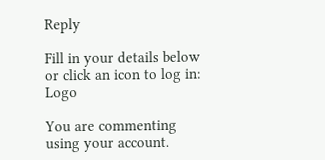Reply

Fill in your details below or click an icon to log in: Logo

You are commenting using your account.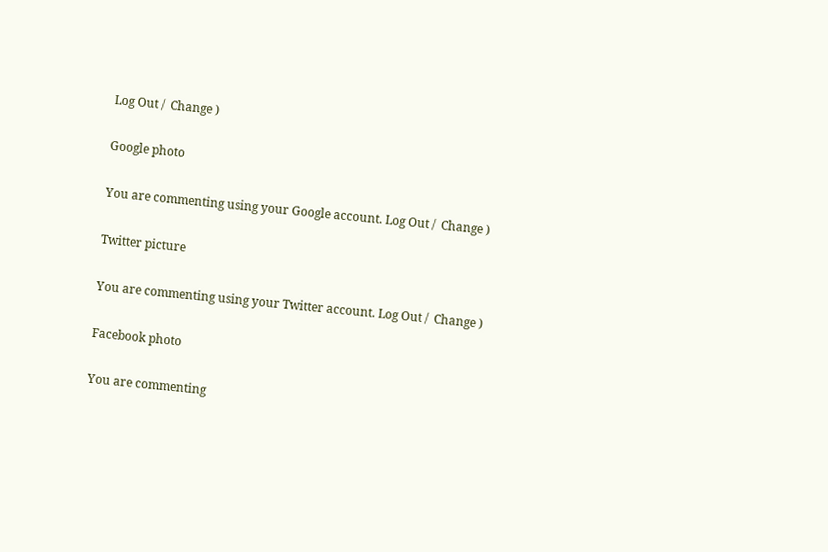Log Out /  Change )

Google photo

You are commenting using your Google account. Log Out /  Change )

Twitter picture

You are commenting using your Twitter account. Log Out /  Change )

Facebook photo

You are commenting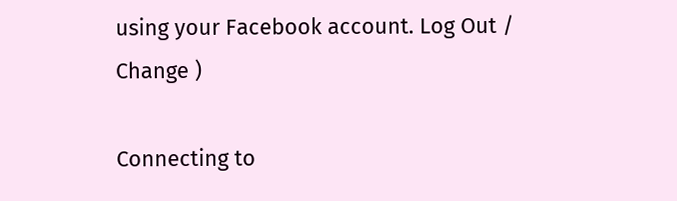using your Facebook account. Log Out /  Change )

Connecting to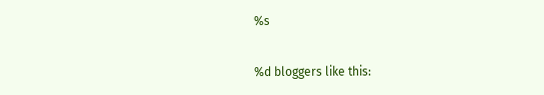%s

%d bloggers like this: